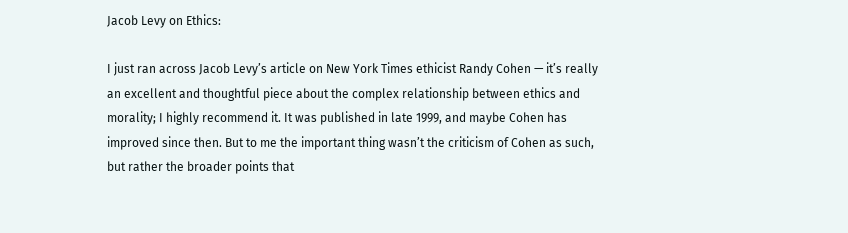Jacob Levy on Ethics:

I just ran across Jacob Levy’s article on New York Times ethicist Randy Cohen — it’s really an excellent and thoughtful piece about the complex relationship between ethics and morality; I highly recommend it. It was published in late 1999, and maybe Cohen has improved since then. But to me the important thing wasn’t the criticism of Cohen as such, but rather the broader points that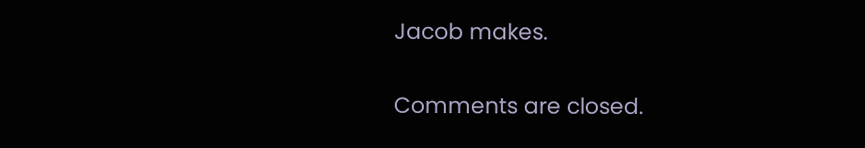Jacob makes.

Comments are closed.